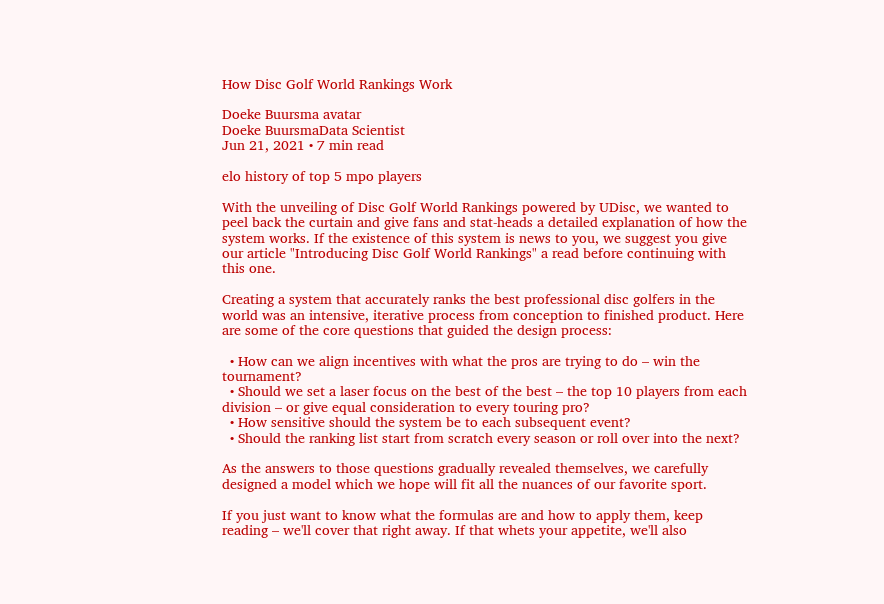How Disc Golf World Rankings Work

Doeke Buursma avatar
Doeke BuursmaData Scientist
Jun 21, 2021 • 7 min read

elo history of top 5 mpo players

With the unveiling of Disc Golf World Rankings powered by UDisc, we wanted to peel back the curtain and give fans and stat-heads a detailed explanation of how the system works. If the existence of this system is news to you, we suggest you give our article "Introducing Disc Golf World Rankings" a read before continuing with this one.

Creating a system that accurately ranks the best professional disc golfers in the world was an intensive, iterative process from conception to finished product. Here are some of the core questions that guided the design process:

  • How can we align incentives with what the pros are trying to do – win the tournament?
  • Should we set a laser focus on the best of the best – the top 10 players from each division – or give equal consideration to every touring pro?
  • How sensitive should the system be to each subsequent event?
  • Should the ranking list start from scratch every season or roll over into the next?

As the answers to those questions gradually revealed themselves, we carefully designed a model which we hope will fit all the nuances of our favorite sport.

If you just want to know what the formulas are and how to apply them, keep reading – we'll cover that right away. If that whets your appetite, we'll also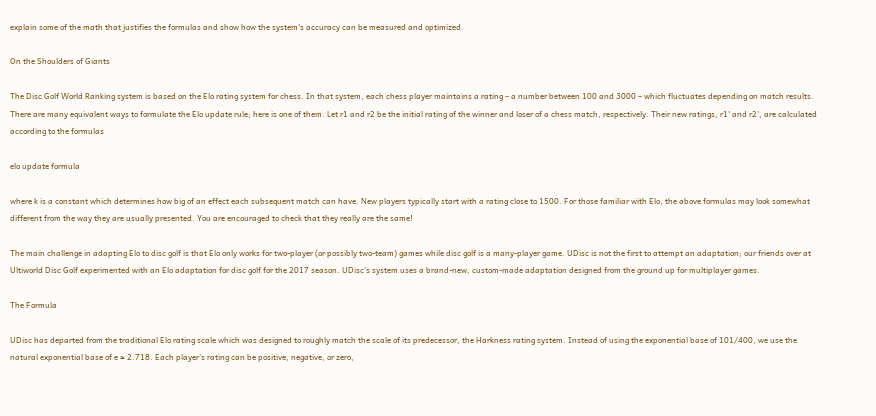explain some of the math that justifies the formulas and show how the system's accuracy can be measured and optimized.

On the Shoulders of Giants

The Disc Golf World Ranking system is based on the Elo rating system for chess. In that system, each chess player maintains a rating – a number between 100 and 3000 – which fluctuates depending on match results. There are many equivalent ways to formulate the Elo update rule; here is one of them. Let r1 and r2 be the initial rating of the winner and loser of a chess match, respectively. Their new ratings, r1' and r2', are calculated according to the formulas

elo update formula

where k is a constant which determines how big of an effect each subsequent match can have. New players typically start with a rating close to 1500. For those familiar with Elo, the above formulas may look somewhat different from the way they are usually presented. You are encouraged to check that they really are the same!

The main challenge in adapting Elo to disc golf is that Elo only works for two-player (or possibly two-team) games while disc golf is a many-player game. UDisc is not the first to attempt an adaptation; our friends over at Ultiworld Disc Golf experimented with an Elo adaptation for disc golf for the 2017 season. UDisc's system uses a brand-new, custom-made adaptation designed from the ground up for multiplayer games.

The Formula

UDisc has departed from the traditional Elo rating scale which was designed to roughly match the scale of its predecessor, the Harkness rating system. Instead of using the exponential base of 101/400, we use the natural exponential base of e ≈ 2.718. Each player's rating can be positive, negative, or zero,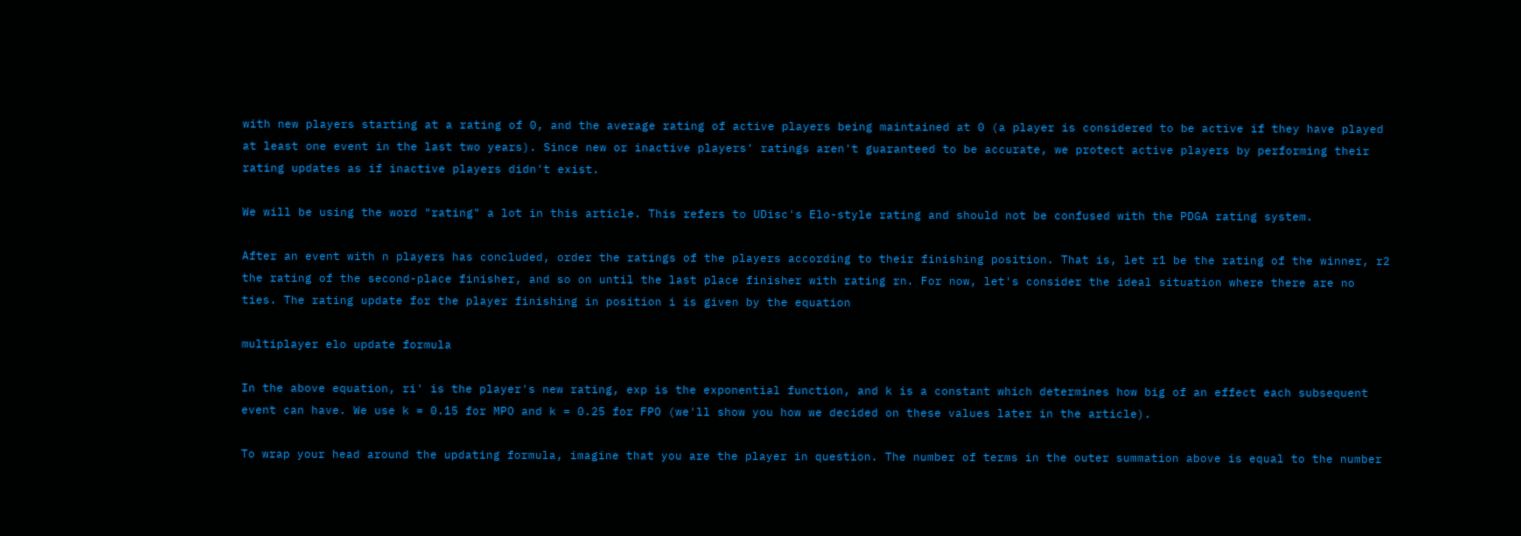with new players starting at a rating of 0, and the average rating of active players being maintained at 0 (a player is considered to be active if they have played at least one event in the last two years). Since new or inactive players' ratings aren't guaranteed to be accurate, we protect active players by performing their rating updates as if inactive players didn't exist.

We will be using the word "rating" a lot in this article. This refers to UDisc's Elo-style rating and should not be confused with the PDGA rating system.

After an event with n players has concluded, order the ratings of the players according to their finishing position. That is, let r1 be the rating of the winner, r2 the rating of the second-place finisher, and so on until the last place finisher with rating rn. For now, let's consider the ideal situation where there are no ties. The rating update for the player finishing in position i is given by the equation

multiplayer elo update formula

In the above equation, ri' is the player's new rating, exp is the exponential function, and k is a constant which determines how big of an effect each subsequent event can have. We use k = 0.15 for MPO and k = 0.25 for FPO (we'll show you how we decided on these values later in the article).

To wrap your head around the updating formula, imagine that you are the player in question. The number of terms in the outer summation above is equal to the number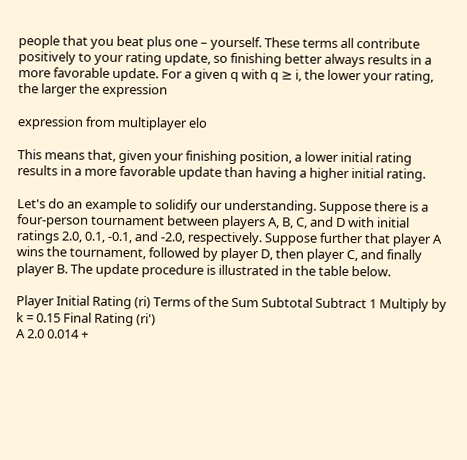people that you beat plus one – yourself. These terms all contribute positively to your rating update, so finishing better always results in a more favorable update. For a given q with q ≥ i, the lower your rating, the larger the expression

expression from multiplayer elo

This means that, given your finishing position, a lower initial rating results in a more favorable update than having a higher initial rating.

Let's do an example to solidify our understanding. Suppose there is a four-person tournament between players A, B, C, and D with initial ratings 2.0, 0.1, -0.1, and -2.0, respectively. Suppose further that player A wins the tournament, followed by player D, then player C, and finally player B. The update procedure is illustrated in the table below.

Player Initial Rating (ri) Terms of the Sum Subtotal Subtract 1 Multiply by k = 0.15 Final Rating (ri')
A 2.0 0.014 +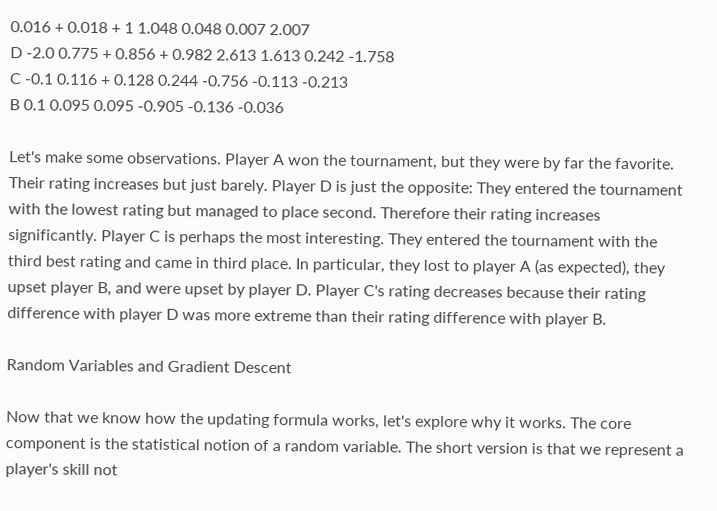0.016 + 0.018 + 1 1.048 0.048 0.007 2.007
D -2.0 0.775 + 0.856 + 0.982 2.613 1.613 0.242 -1.758
C -0.1 0.116 + 0.128 0.244 -0.756 -0.113 -0.213
B 0.1 0.095 0.095 -0.905 -0.136 -0.036

Let's make some observations. Player A won the tournament, but they were by far the favorite. Their rating increases but just barely. Player D is just the opposite: They entered the tournament with the lowest rating but managed to place second. Therefore their rating increases significantly. Player C is perhaps the most interesting. They entered the tournament with the third best rating and came in third place. In particular, they lost to player A (as expected), they upset player B, and were upset by player D. Player C's rating decreases because their rating difference with player D was more extreme than their rating difference with player B.

Random Variables and Gradient Descent

Now that we know how the updating formula works, let's explore why it works. The core component is the statistical notion of a random variable. The short version is that we represent a player's skill not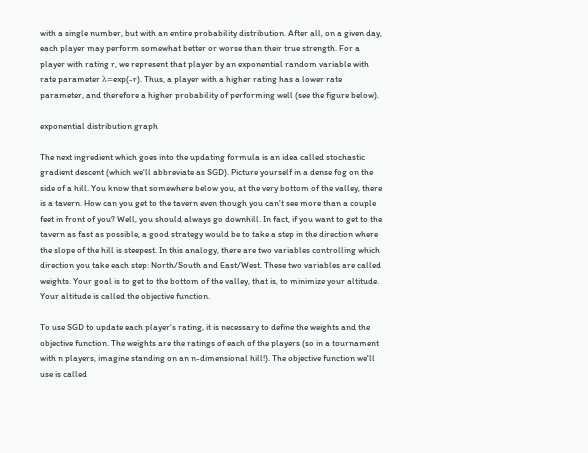with a single number, but with an entire probability distribution. After all, on a given day, each player may perform somewhat better or worse than their true strength. For a player with rating r, we represent that player by an exponential random variable with rate parameter λ=exp(-r). Thus, a player with a higher rating has a lower rate parameter, and therefore a higher probability of performing well (see the figure below).

exponential distribution graph

The next ingredient which goes into the updating formula is an idea called stochastic gradient descent (which we'll abbreviate as SGD). Picture yourself in a dense fog on the side of a hill. You know that somewhere below you, at the very bottom of the valley, there is a tavern. How can you get to the tavern even though you can't see more than a couple feet in front of you? Well, you should always go downhill. In fact, if you want to get to the tavern as fast as possible, a good strategy would be to take a step in the direction where the slope of the hill is steepest. In this analogy, there are two variables controlling which direction you take each step: North/South and East/West. These two variables are called weights. Your goal is to get to the bottom of the valley, that is, to minimize your altitude. Your altitude is called the objective function.

To use SGD to update each player's rating, it is necessary to define the weights and the objective function. The weights are the ratings of each of the players (so in a tournament with n players, imagine standing on an n-dimensional hill!). The objective function we'll use is called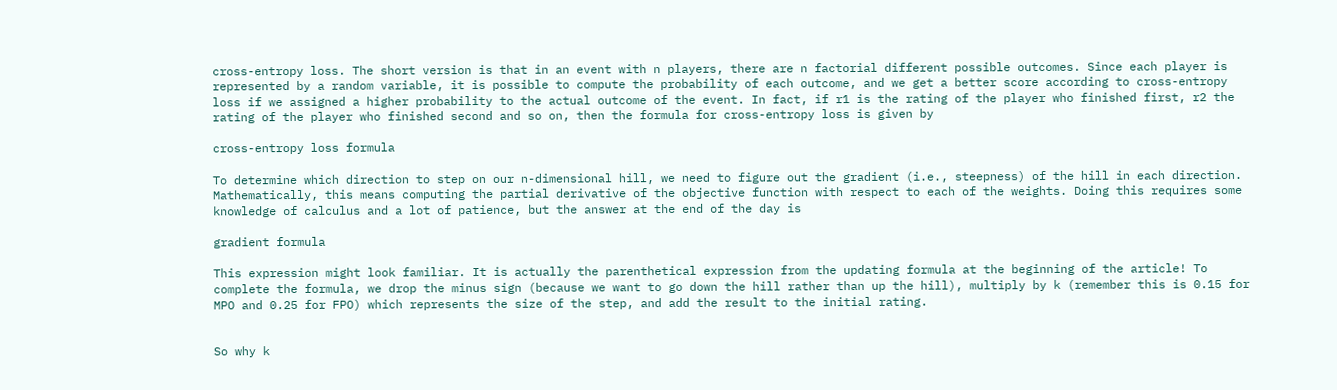cross-entropy loss. The short version is that in an event with n players, there are n factorial different possible outcomes. Since each player is represented by a random variable, it is possible to compute the probability of each outcome, and we get a better score according to cross-entropy loss if we assigned a higher probability to the actual outcome of the event. In fact, if r1 is the rating of the player who finished first, r2 the rating of the player who finished second and so on, then the formula for cross-entropy loss is given by

cross-entropy loss formula

To determine which direction to step on our n-dimensional hill, we need to figure out the gradient (i.e., steepness) of the hill in each direction. Mathematically, this means computing the partial derivative of the objective function with respect to each of the weights. Doing this requires some knowledge of calculus and a lot of patience, but the answer at the end of the day is

gradient formula

This expression might look familiar. It is actually the parenthetical expression from the updating formula at the beginning of the article! To complete the formula, we drop the minus sign (because we want to go down the hill rather than up the hill), multiply by k (remember this is 0.15 for MPO and 0.25 for FPO) which represents the size of the step, and add the result to the initial rating.


So why k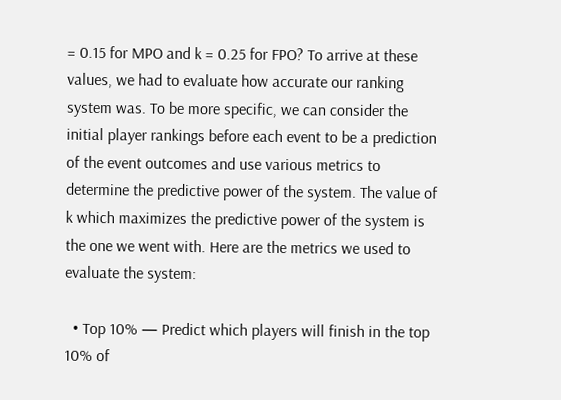= 0.15 for MPO and k = 0.25 for FPO? To arrive at these values, we had to evaluate how accurate our ranking system was. To be more specific, we can consider the initial player rankings before each event to be a prediction of the event outcomes and use various metrics to determine the predictive power of the system. The value of k which maximizes the predictive power of the system is the one we went with. Here are the metrics we used to evaluate the system:

  • Top 10% — Predict which players will finish in the top 10% of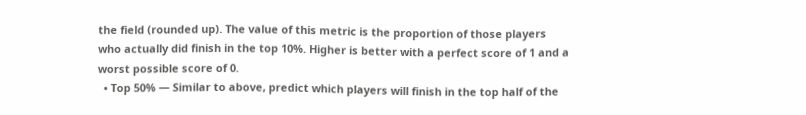the field (rounded up). The value of this metric is the proportion of those players who actually did finish in the top 10%. Higher is better with a perfect score of 1 and a worst possible score of 0.
  • Top 50% — Similar to above, predict which players will finish in the top half of the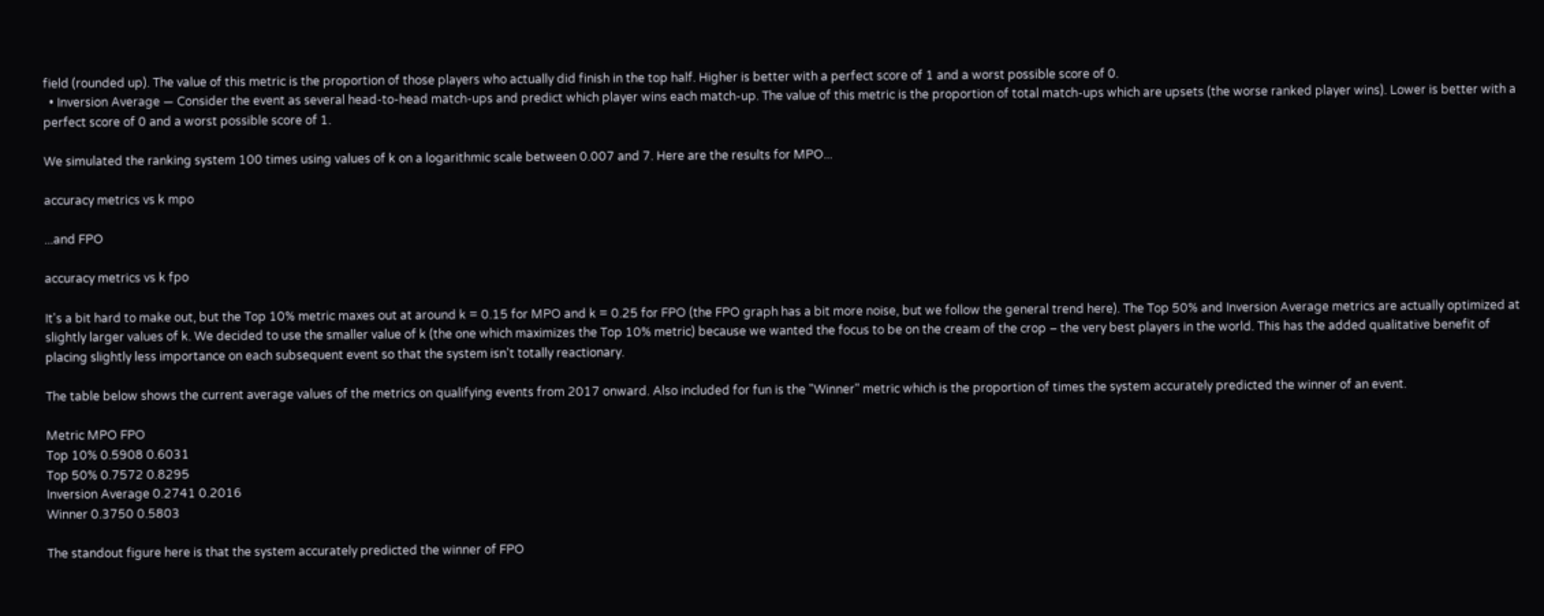field (rounded up). The value of this metric is the proportion of those players who actually did finish in the top half. Higher is better with a perfect score of 1 and a worst possible score of 0.
  • Inversion Average — Consider the event as several head-to-head match-ups and predict which player wins each match-up. The value of this metric is the proportion of total match-ups which are upsets (the worse ranked player wins). Lower is better with a perfect score of 0 and a worst possible score of 1.

We simulated the ranking system 100 times using values of k on a logarithmic scale between 0.007 and 7. Here are the results for MPO...

accuracy metrics vs k mpo

...and FPO

accuracy metrics vs k fpo

It's a bit hard to make out, but the Top 10% metric maxes out at around k = 0.15 for MPO and k = 0.25 for FPO (the FPO graph has a bit more noise, but we follow the general trend here). The Top 50% and Inversion Average metrics are actually optimized at slightly larger values of k. We decided to use the smaller value of k (the one which maximizes the Top 10% metric) because we wanted the focus to be on the cream of the crop – the very best players in the world. This has the added qualitative benefit of placing slightly less importance on each subsequent event so that the system isn't totally reactionary.

The table below shows the current average values of the metrics on qualifying events from 2017 onward. Also included for fun is the "Winner" metric which is the proportion of times the system accurately predicted the winner of an event.

Metric MPO FPO
Top 10% 0.5908 0.6031
Top 50% 0.7572 0.8295
Inversion Average 0.2741 0.2016
Winner 0.3750 0.5803

The standout figure here is that the system accurately predicted the winner of FPO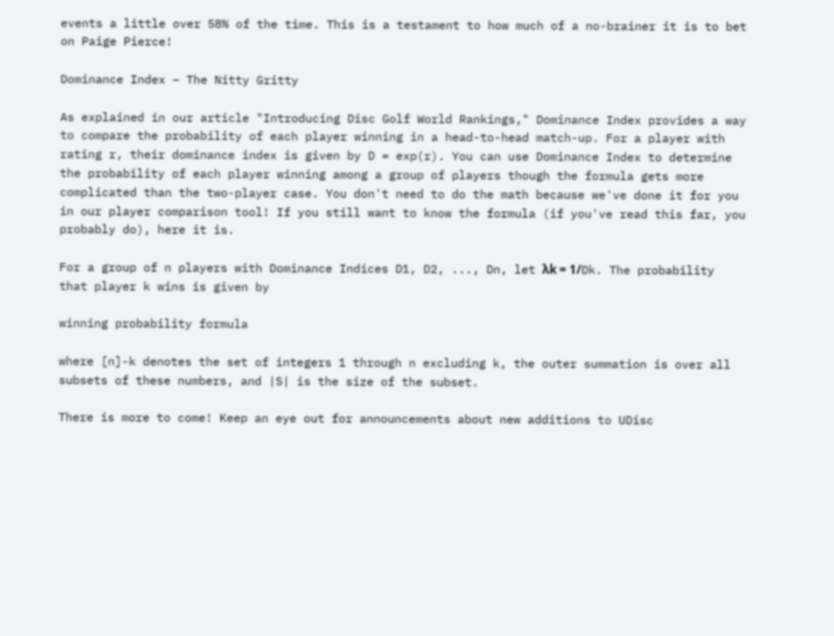events a little over 58% of the time. This is a testament to how much of a no-brainer it is to bet on Paige Pierce!

Dominance Index – The Nitty Gritty

As explained in our article "Introducing Disc Golf World Rankings," Dominance Index provides a way to compare the probability of each player winning in a head-to-head match-up. For a player with rating r, their dominance index is given by D = exp(r). You can use Dominance Index to determine the probability of each player winning among a group of players though the formula gets more complicated than the two-player case. You don't need to do the math because we've done it for you in our player comparison tool! If you still want to know the formula (if you've read this far, you probably do), here it is.

For a group of n players with Dominance Indices D1, D2, ..., Dn, let λk = 1/Dk. The probability that player k wins is given by

winning probability formula

where [n]-k denotes the set of integers 1 through n excluding k, the outer summation is over all subsets of these numbers, and |S| is the size of the subset.

There is more to come! Keep an eye out for announcements about new additions to UDisc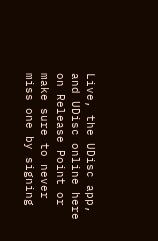Live, the UDisc app, and UDisc online here on Release Point or make sure to never miss one by signing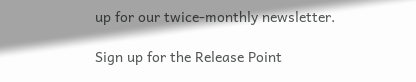up for our twice-monthly newsletter.

Sign up for the Release Point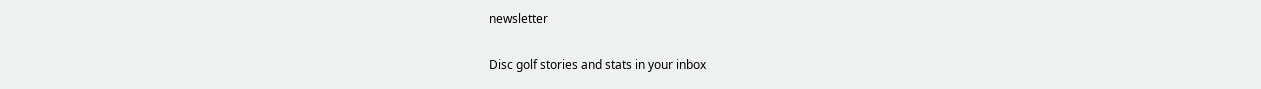newsletter

Disc golf stories and stats in your inbox